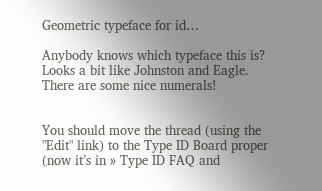Geometric typeface for id…

Anybody knows which typeface this is? Looks a bit like Johnston and Eagle. There are some nice numerals!


You should move the thread (using the "Edit" link) to the Type ID Board proper (now it’s in » Type ID FAQ and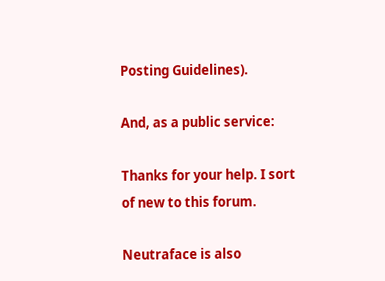Posting Guidelines).

And, as a public service:

Thanks for your help. I sort of new to this forum.

Neutraface is also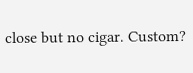close but no cigar. Custom?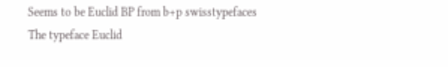Seems to be Euclid BP from b+p swisstypefaces
The typeface Euclid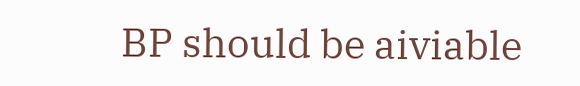BP should be aiviable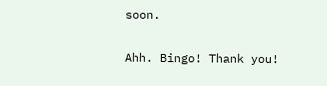soon.

Ahh. Bingo! Thank you!